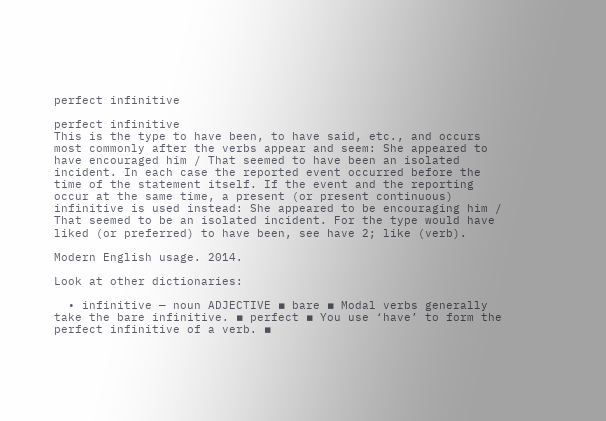perfect infinitive

perfect infinitive
This is the type to have been, to have said, etc., and occurs most commonly after the verbs appear and seem: She appeared to have encouraged him / That seemed to have been an isolated incident. In each case the reported event occurred before the time of the statement itself. If the event and the reporting occur at the same time, a present (or present continuous) infinitive is used instead: She appeared to be encouraging him / That seemed to be an isolated incident. For the type would have liked (or preferred) to have been, see have 2; like (verb).

Modern English usage. 2014.

Look at other dictionaries:

  • infinitive — noun ADJECTIVE ▪ bare ▪ Modal verbs generally take the bare infinitive. ▪ perfect ▪ You use ‘have’ to form the perfect infinitive of a verb. ▪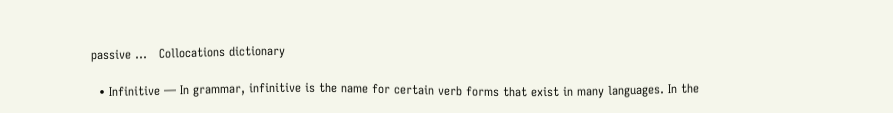passive …   Collocations dictionary

  • Infinitive — In grammar, infinitive is the name for certain verb forms that exist in many languages. In the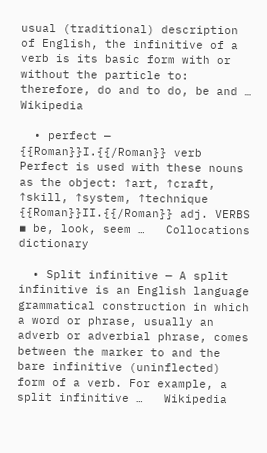usual (traditional) description of English, the infinitive of a verb is its basic form with or without the particle to: therefore, do and to do, be and …   Wikipedia

  • perfect — {{Roman}}I.{{/Roman}} verb Perfect is used with these nouns as the object: ↑art, ↑craft, ↑skill, ↑system, ↑technique {{Roman}}II.{{/Roman}} adj. VERBS ▪ be, look, seem …   Collocations dictionary

  • Split infinitive — A split infinitive is an English language grammatical construction in which a word or phrase, usually an adverb or adverbial phrase, comes between the marker to and the bare infinitive (uninflected) form of a verb. For example, a split infinitive …   Wikipedia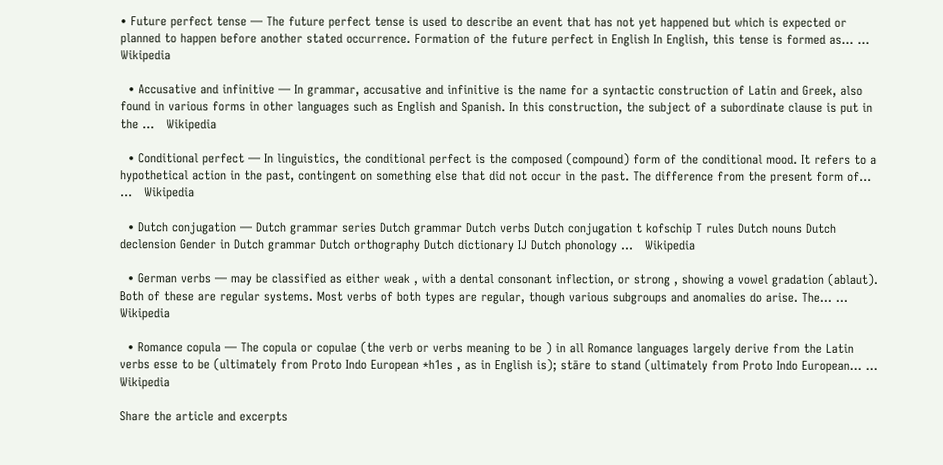• Future perfect tense — The future perfect tense is used to describe an event that has not yet happened but which is expected or planned to happen before another stated occurrence. Formation of the future perfect in English In English, this tense is formed as… …   Wikipedia

  • Accusative and infinitive — In grammar, accusative and infinitive is the name for a syntactic construction of Latin and Greek, also found in various forms in other languages such as English and Spanish. In this construction, the subject of a subordinate clause is put in the …   Wikipedia

  • Conditional perfect — In linguistics, the conditional perfect is the composed (compound) form of the conditional mood. It refers to a hypothetical action in the past, contingent on something else that did not occur in the past. The difference from the present form of… …   Wikipedia

  • Dutch conjugation — Dutch grammar series Dutch grammar Dutch verbs Dutch conjugation t kofschip T rules Dutch nouns Dutch declension Gender in Dutch grammar Dutch orthography Dutch dictionary IJ Dutch phonology …   Wikipedia

  • German verbs — may be classified as either weak , with a dental consonant inflection, or strong , showing a vowel gradation (ablaut). Both of these are regular systems. Most verbs of both types are regular, though various subgroups and anomalies do arise. The… …   Wikipedia

  • Romance copula — The copula or copulae (the verb or verbs meaning to be ) in all Romance languages largely derive from the Latin verbs esse to be (ultimately from Proto Indo European *h1es , as in English is); stāre to stand (ultimately from Proto Indo European… …   Wikipedia

Share the article and excerpts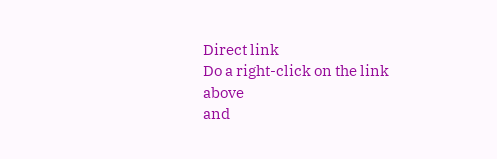Direct link
Do a right-click on the link above
and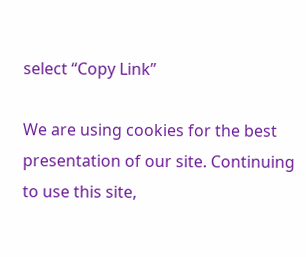select “Copy Link”

We are using cookies for the best presentation of our site. Continuing to use this site,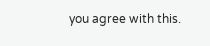you agree with this.